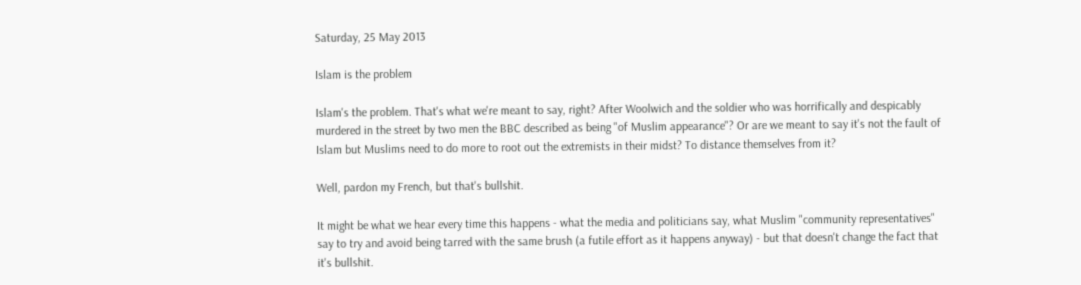Saturday, 25 May 2013

Islam is the problem

Islam's the problem. That's what we're meant to say, right? After Woolwich and the soldier who was horrifically and despicably murdered in the street by two men the BBC described as being "of Muslim appearance"? Or are we meant to say it's not the fault of Islam but Muslims need to do more to root out the extremists in their midst? To distance themselves from it?

Well, pardon my French, but that's bullshit.

It might be what we hear every time this happens - what the media and politicians say, what Muslim "community representatives" say to try and avoid being tarred with the same brush (a futile effort as it happens anyway) - but that doesn't change the fact that it's bullshit.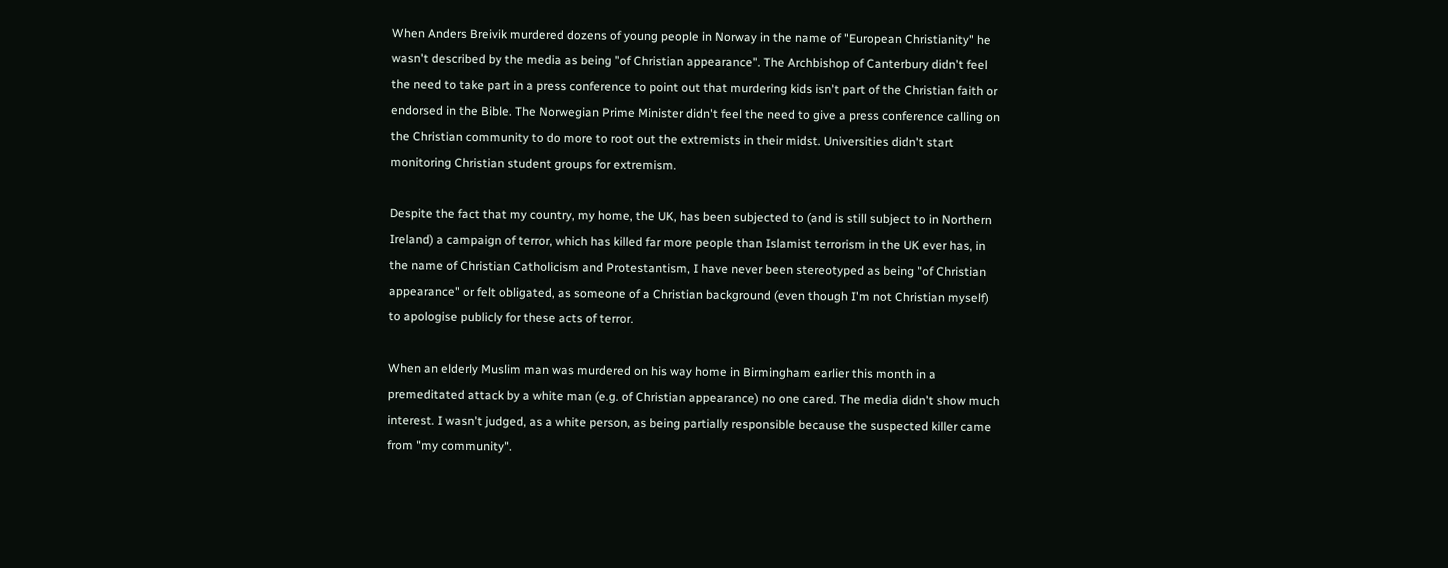When Anders Breivik murdered dozens of young people in Norway in the name of "European Christianity" he wasn't described by the media as being "of Christian appearance". The Archbishop of Canterbury didn't feel the need to take part in a press conference to point out that murdering kids isn't part of the Christian faith or endorsed in the Bible. The Norwegian Prime Minister didn't feel the need to give a press conference calling on the Christian community to do more to root out the extremists in their midst. Universities didn't start monitoring Christian student groups for extremism.

Despite the fact that my country, my home, the UK, has been subjected to (and is still subject to in Northern Ireland) a campaign of terror, which has killed far more people than Islamist terrorism in the UK ever has, in the name of Christian Catholicism and Protestantism, I have never been stereotyped as being "of Christian appearance" or felt obligated, as someone of a Christian background (even though I'm not Christian myself) to apologise publicly for these acts of terror.

When an elderly Muslim man was murdered on his way home in Birmingham earlier this month in a premeditated attack by a white man (e.g. of Christian appearance) no one cared. The media didn't show much interest. I wasn't judged, as a white person, as being partially responsible because the suspected killer came from "my community".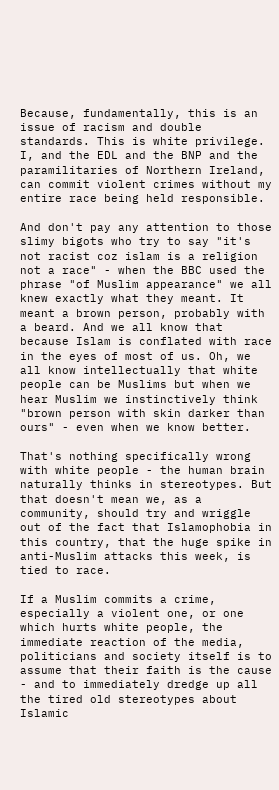Because, fundamentally, this is an issue of racism and double standards. This is white privilege. I, and the EDL and the BNP and the paramilitaries of Northern Ireland, can commit violent crimes without my entire race being held responsible.

And don't pay any attention to those slimy bigots who try to say "it's not racist coz islam is a religion not a race" - when the BBC used the phrase "of Muslim appearance" we all knew exactly what they meant. It meant a brown person, probably with a beard. And we all know that because Islam is conflated with race in the eyes of most of us. Oh, we all know intellectually that white people can be Muslims but when we hear Muslim we instinctively think "brown person with skin darker than ours" - even when we know better.

That's nothing specifically wrong with white people - the human brain naturally thinks in stereotypes. But that doesn't mean we, as a community, should try and wriggle out of the fact that Islamophobia in this country, that the huge spike in anti-Muslim attacks this week, is tied to race.

If a Muslim commits a crime, especially a violent one, or one which hurts white people, the immediate reaction of the media, politicians and society itself is to assume that their faith is the cause - and to immediately dredge up all the tired old stereotypes about Islamic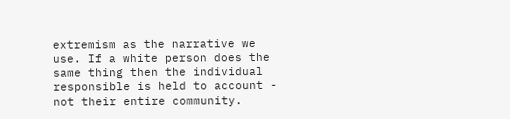extremism as the narrative we use. If a white person does the same thing then the individual responsible is held to account - not their entire community.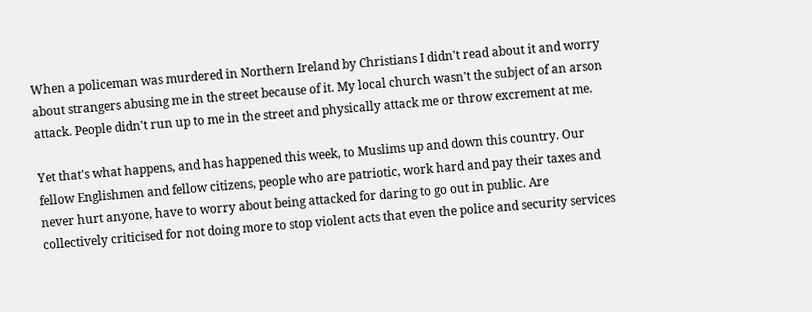When a policeman was murdered in Northern Ireland by Christians I didn't read about it and worry about strangers abusing me in the street because of it. My local church wasn't the subject of an arson attack. People didn't run up to me in the street and physically attack me or throw excrement at me.

Yet that's what happens, and has happened this week, to Muslims up and down this country. Our fellow Englishmen and fellow citizens, people who are patriotic, work hard and pay their taxes and never hurt anyone, have to worry about being attacked for daring to go out in public. Are collectively criticised for not doing more to stop violent acts that even the police and security services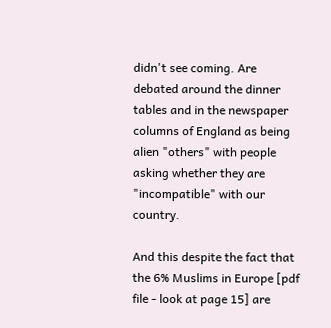didn't see coming. Are debated around the dinner tables and in the newspaper columns of England as being alien "others" with people asking whether they are "incompatible" with our country.

And this despite the fact that the 6% Muslims in Europe [pdf file - look at page 15] are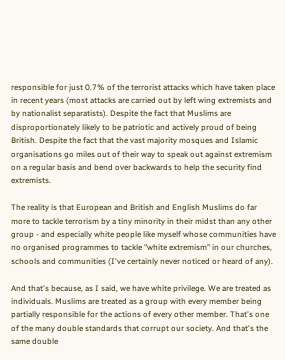responsible for just 0.7% of the terrorist attacks which have taken place in recent years (most attacks are carried out by left wing extremists and by nationalist separatists). Despite the fact that Muslims are disproportionately likely to be patriotic and actively proud of being British. Despite the fact that the vast majority mosques and Islamic organisations go miles out of their way to speak out against extremism on a regular basis and bend over backwards to help the security find extremists.

The reality is that European and British and English Muslims do far more to tackle terrorism by a tiny minority in their midst than any other group - and especially white people like myself whose communities have no organised programmes to tackle "white extremism" in our churches, schools and communities (I've certainly never noticed or heard of any).

And that's because, as I said, we have white privilege. We are treated as individuals. Muslims are treated as a group with every member being partially responsible for the actions of every other member. That's one of the many double standards that corrupt our society. And that's the same double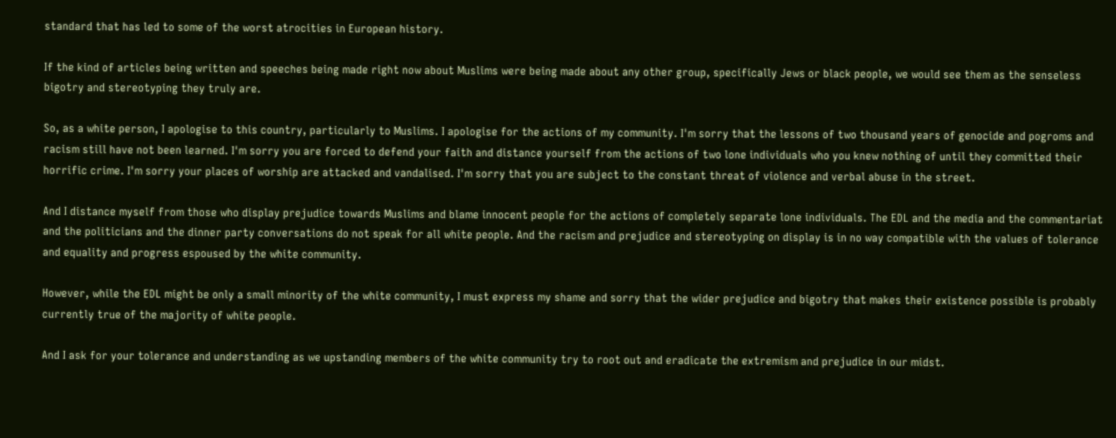standard that has led to some of the worst atrocities in European history.

If the kind of articles being written and speeches being made right now about Muslims were being made about any other group, specifically Jews or black people, we would see them as the senseless bigotry and stereotyping they truly are.

So, as a white person, I apologise to this country, particularly to Muslims. I apologise for the actions of my community. I'm sorry that the lessons of two thousand years of genocide and pogroms and racism still have not been learned. I'm sorry you are forced to defend your faith and distance yourself from the actions of two lone individuals who you knew nothing of until they committed their horrific crime. I'm sorry your places of worship are attacked and vandalised. I'm sorry that you are subject to the constant threat of violence and verbal abuse in the street.

And I distance myself from those who display prejudice towards Muslims and blame innocent people for the actions of completely separate lone individuals. The EDL and the media and the commentariat and the politicians and the dinner party conversations do not speak for all white people. And the racism and prejudice and stereotyping on display is in no way compatible with the values of tolerance and equality and progress espoused by the white community.

However, while the EDL might be only a small minority of the white community, I must express my shame and sorry that the wider prejudice and bigotry that makes their existence possible is probably currently true of the majority of white people.

And I ask for your tolerance and understanding as we upstanding members of the white community try to root out and eradicate the extremism and prejudice in our midst.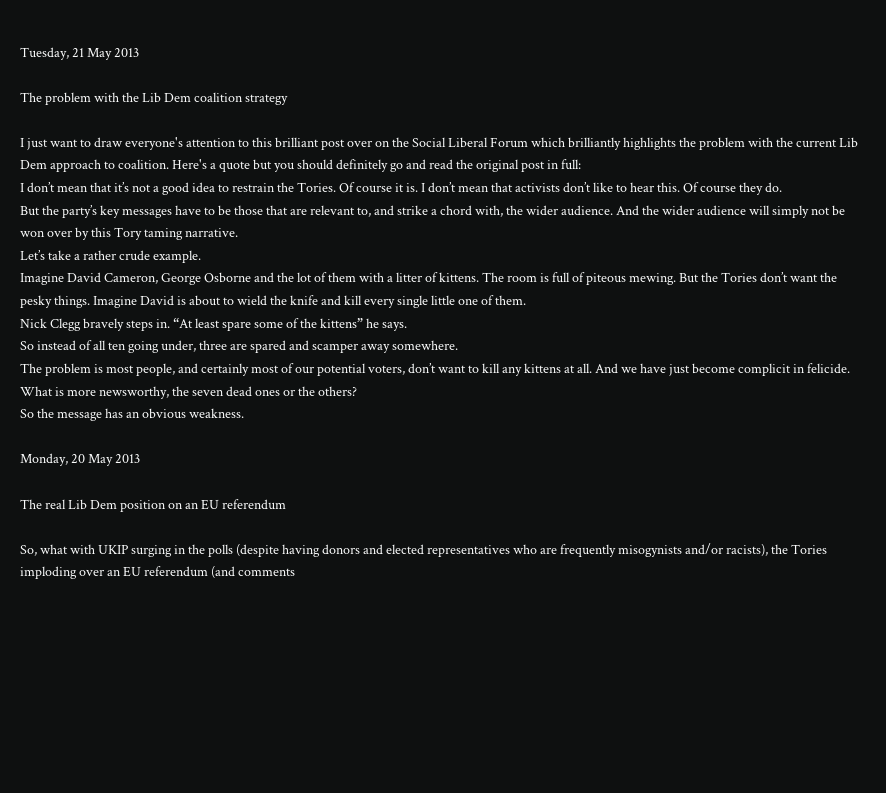Tuesday, 21 May 2013

The problem with the Lib Dem coalition strategy

I just want to draw everyone's attention to this brilliant post over on the Social Liberal Forum which brilliantly highlights the problem with the current Lib Dem approach to coalition. Here's a quote but you should definitely go and read the original post in full:
I don’t mean that it’s not a good idea to restrain the Tories. Of course it is. I don’t mean that activists don’t like to hear this. Of course they do.
But the party’s key messages have to be those that are relevant to, and strike a chord with, the wider audience. And the wider audience will simply not be won over by this Tory taming narrative.
Let’s take a rather crude example.
Imagine David Cameron, George Osborne and the lot of them with a litter of kittens. The room is full of piteous mewing. But the Tories don’t want the pesky things. Imagine David is about to wield the knife and kill every single little one of them.
Nick Clegg bravely steps in. “At least spare some of the kittens” he says.
So instead of all ten going under, three are spared and scamper away somewhere.
The problem is most people, and certainly most of our potential voters, don’t want to kill any kittens at all. And we have just become complicit in felicide. What is more newsworthy, the seven dead ones or the others?
So the message has an obvious weakness.

Monday, 20 May 2013

The real Lib Dem position on an EU referendum

So, what with UKIP surging in the polls (despite having donors and elected representatives who are frequently misogynists and/or racists), the Tories imploding over an EU referendum (and comments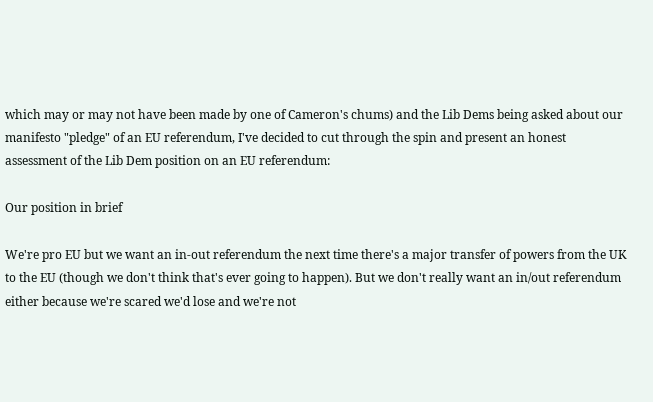which may or may not have been made by one of Cameron's chums) and the Lib Dems being asked about our manifesto "pledge" of an EU referendum, I've decided to cut through the spin and present an honest assessment of the Lib Dem position on an EU referendum:

Our position in brief

We're pro EU but we want an in-out referendum the next time there's a major transfer of powers from the UK to the EU (though we don't think that's ever going to happen). But we don't really want an in/out referendum either because we're scared we'd lose and we're not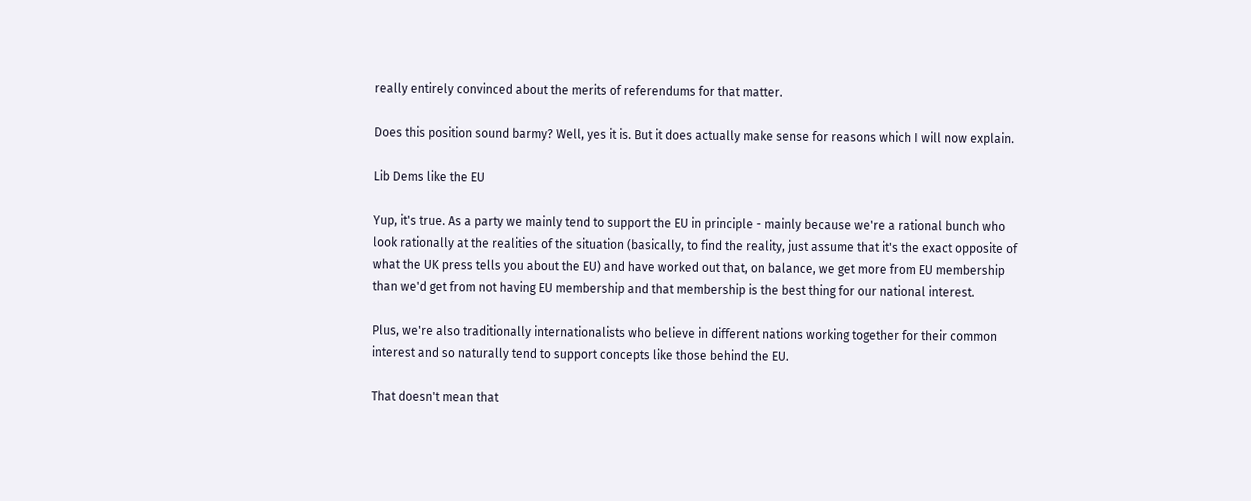really entirely convinced about the merits of referendums for that matter.

Does this position sound barmy? Well, yes it is. But it does actually make sense for reasons which I will now explain.

Lib Dems like the EU

Yup, it's true. As a party we mainly tend to support the EU in principle - mainly because we're a rational bunch who look rationally at the realities of the situation (basically, to find the reality, just assume that it's the exact opposite of what the UK press tells you about the EU) and have worked out that, on balance, we get more from EU membership than we'd get from not having EU membership and that membership is the best thing for our national interest.

Plus, we're also traditionally internationalists who believe in different nations working together for their common interest and so naturally tend to support concepts like those behind the EU.

That doesn't mean that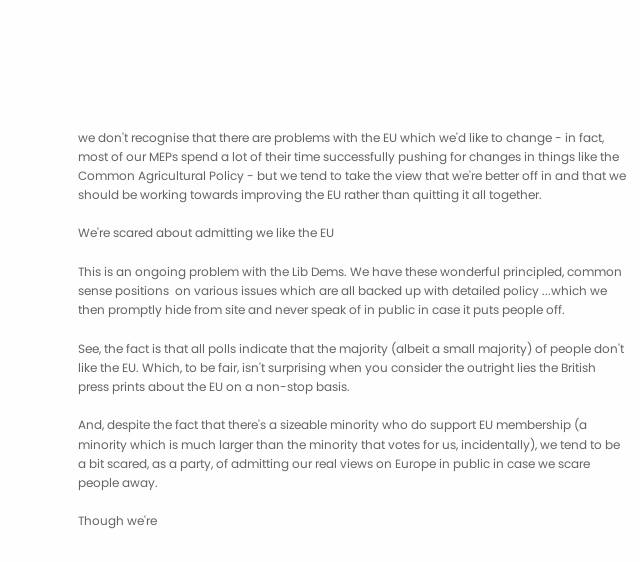we don't recognise that there are problems with the EU which we'd like to change - in fact, most of our MEPs spend a lot of their time successfully pushing for changes in things like the Common Agricultural Policy - but we tend to take the view that we're better off in and that we should be working towards improving the EU rather than quitting it all together.

We're scared about admitting we like the EU

This is an ongoing problem with the Lib Dems. We have these wonderful principled, common sense positions  on various issues which are all backed up with detailed policy ...which we then promptly hide from site and never speak of in public in case it puts people off.

See, the fact is that all polls indicate that the majority (albeit a small majority) of people don't like the EU. Which, to be fair, isn't surprising when you consider the outright lies the British press prints about the EU on a non-stop basis.

And, despite the fact that there's a sizeable minority who do support EU membership (a minority which is much larger than the minority that votes for us, incidentally), we tend to be a bit scared, as a party, of admitting our real views on Europe in public in case we scare people away.

Though we're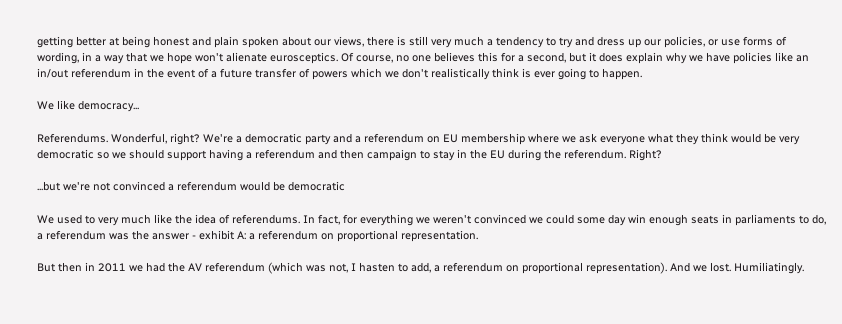getting better at being honest and plain spoken about our views, there is still very much a tendency to try and dress up our policies, or use forms of wording, in a way that we hope won't alienate eurosceptics. Of course, no one believes this for a second, but it does explain why we have policies like an in/out referendum in the event of a future transfer of powers which we don't realistically think is ever going to happen.

We like democracy...

Referendums. Wonderful, right? We're a democratic party and a referendum on EU membership where we ask everyone what they think would be very democratic so we should support having a referendum and then campaign to stay in the EU during the referendum. Right?

...but we're not convinced a referendum would be democratic

We used to very much like the idea of referendums. In fact, for everything we weren't convinced we could some day win enough seats in parliaments to do, a referendum was the answer - exhibit A: a referendum on proportional representation.

But then in 2011 we had the AV referendum (which was not, I hasten to add, a referendum on proportional representation). And we lost. Humiliatingly.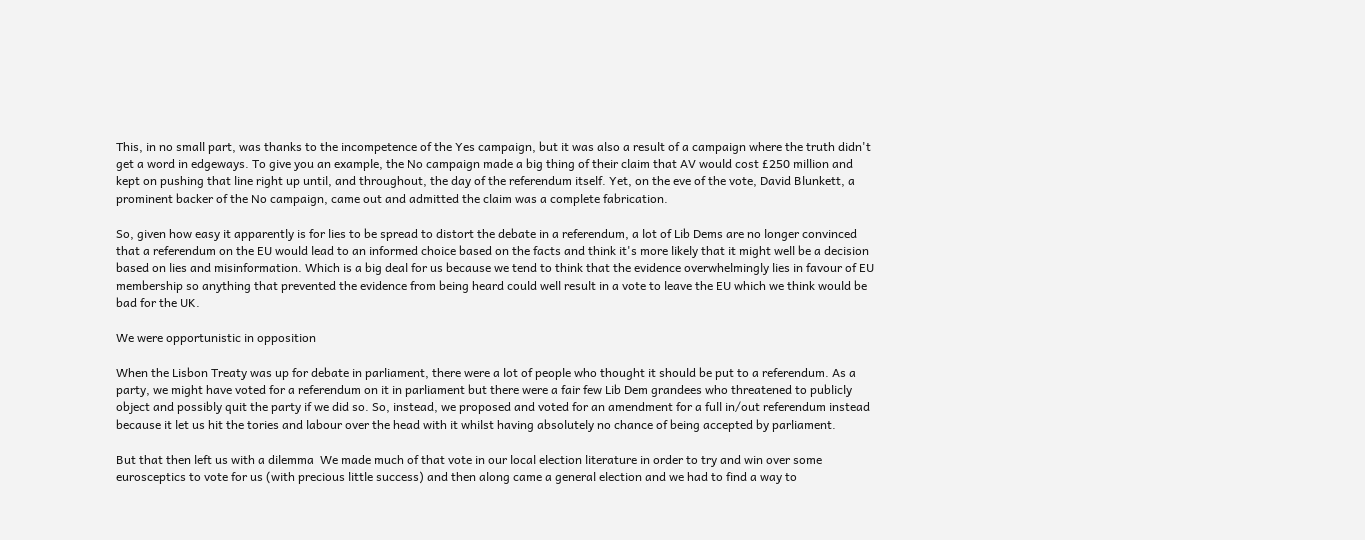This, in no small part, was thanks to the incompetence of the Yes campaign, but it was also a result of a campaign where the truth didn't get a word in edgeways. To give you an example, the No campaign made a big thing of their claim that AV would cost £250 million and kept on pushing that line right up until, and throughout, the day of the referendum itself. Yet, on the eve of the vote, David Blunkett, a prominent backer of the No campaign, came out and admitted the claim was a complete fabrication.

So, given how easy it apparently is for lies to be spread to distort the debate in a referendum, a lot of Lib Dems are no longer convinced that a referendum on the EU would lead to an informed choice based on the facts and think it's more likely that it might well be a decision based on lies and misinformation. Which is a big deal for us because we tend to think that the evidence overwhelmingly lies in favour of EU membership so anything that prevented the evidence from being heard could well result in a vote to leave the EU which we think would be bad for the UK.

We were opportunistic in opposition

When the Lisbon Treaty was up for debate in parliament, there were a lot of people who thought it should be put to a referendum. As a party, we might have voted for a referendum on it in parliament but there were a fair few Lib Dem grandees who threatened to publicly object and possibly quit the party if we did so. So, instead, we proposed and voted for an amendment for a full in/out referendum instead because it let us hit the tories and labour over the head with it whilst having absolutely no chance of being accepted by parliament.

But that then left us with a dilemma  We made much of that vote in our local election literature in order to try and win over some eurosceptics to vote for us (with precious little success) and then along came a general election and we had to find a way to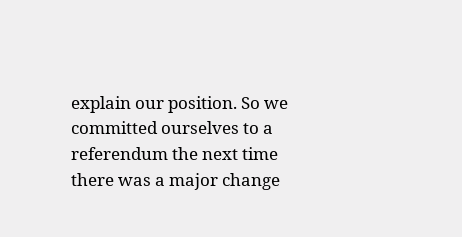explain our position. So we committed ourselves to a referendum the next time there was a major change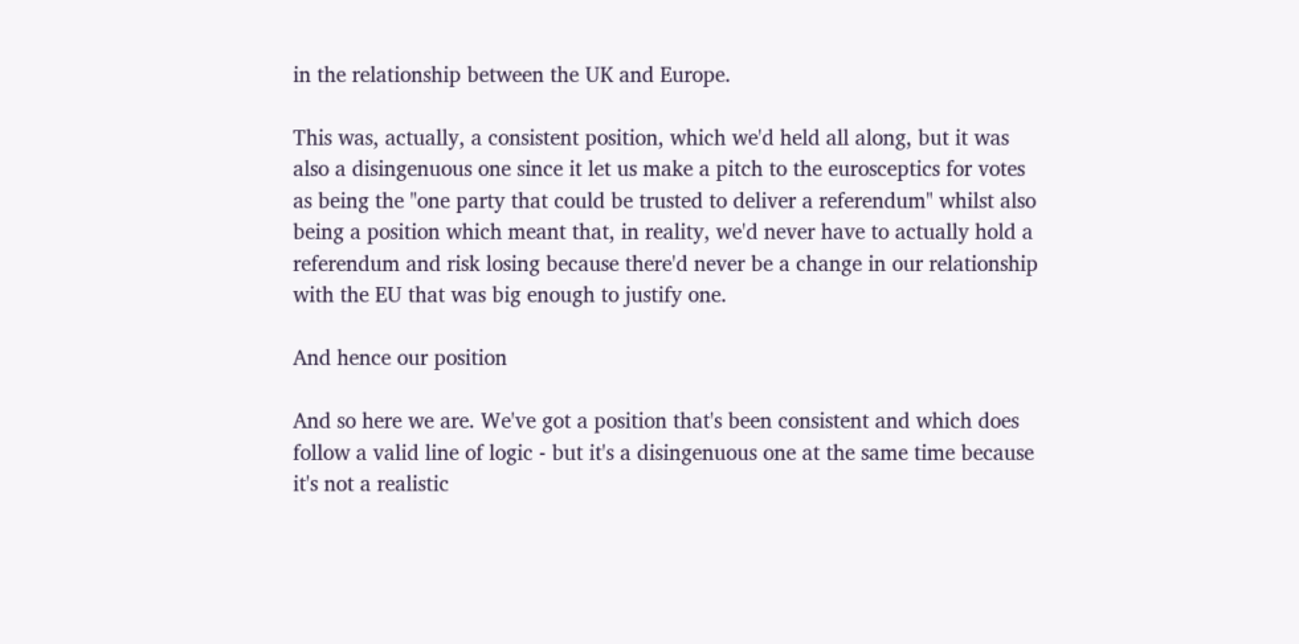in the relationship between the UK and Europe.

This was, actually, a consistent position, which we'd held all along, but it was also a disingenuous one since it let us make a pitch to the eurosceptics for votes as being the "one party that could be trusted to deliver a referendum" whilst also being a position which meant that, in reality, we'd never have to actually hold a referendum and risk losing because there'd never be a change in our relationship with the EU that was big enough to justify one.

And hence our position

And so here we are. We've got a position that's been consistent and which does follow a valid line of logic - but it's a disingenuous one at the same time because it's not a realistic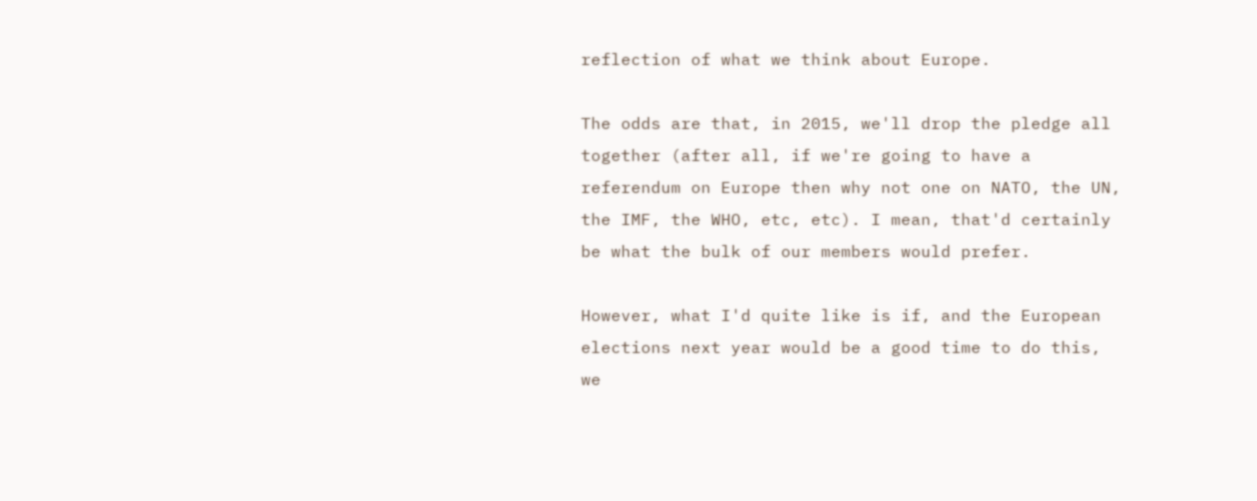reflection of what we think about Europe.

The odds are that, in 2015, we'll drop the pledge all together (after all, if we're going to have a referendum on Europe then why not one on NATO, the UN, the IMF, the WHO, etc, etc). I mean, that'd certainly be what the bulk of our members would prefer.

However, what I'd quite like is if, and the European elections next year would be a good time to do this, we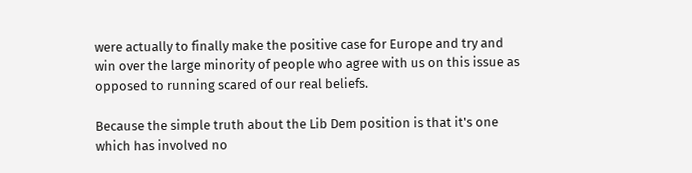were actually to finally make the positive case for Europe and try and win over the large minority of people who agree with us on this issue as opposed to running scared of our real beliefs.

Because the simple truth about the Lib Dem position is that it's one which has involved no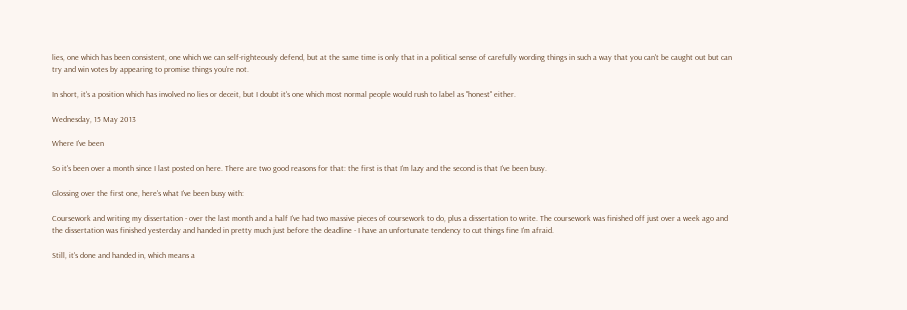lies, one which has been consistent, one which we can self-righteously defend, but at the same time is only that in a political sense of carefully wording things in such a way that you can't be caught out but can try and win votes by appearing to promise things you're not.

In short, it's a position which has involved no lies or deceit, but I doubt it's one which most normal people would rush to label as "honest" either.

Wednesday, 15 May 2013

Where I've been

So it's been over a month since I last posted on here. There are two good reasons for that: the first is that I'm lazy and the second is that I've been busy.

Glossing over the first one, here's what I've been busy with:

Coursework and writing my dissertation - over the last month and a half I've had two massive pieces of coursework to do, plus a dissertation to write. The coursework was finished off just over a week ago and the dissertation was finished yesterday and handed in pretty much just before the deadline - I have an unfortunate tendency to cut things fine I'm afraid.

Still, it's done and handed in, which means a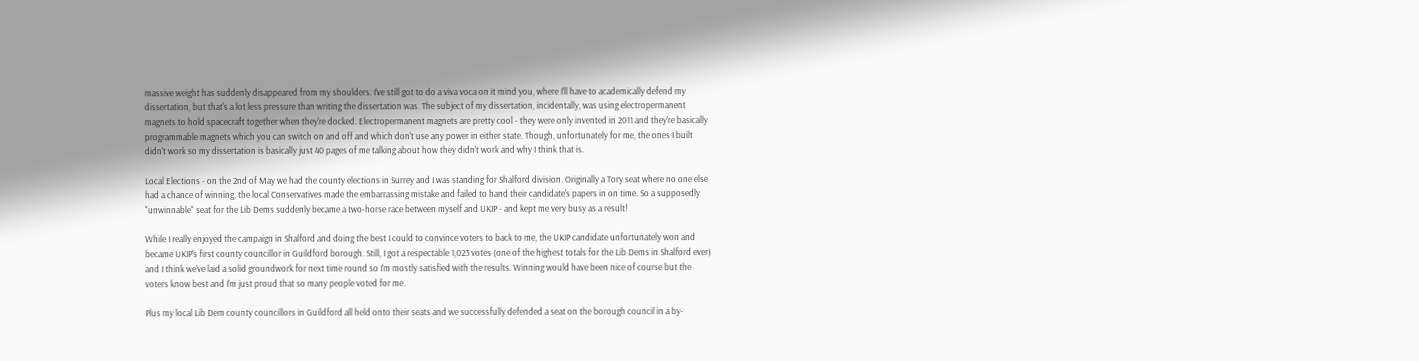massive weight has suddenly disappeared from my shoulders. I've still got to do a viva voca on it mind you, where I'll have to academically defend my dissertation, but that's a lot less pressure than writing the dissertation was. The subject of my dissertation, incidentally, was using electropermanent magnets to hold spacecraft together when they're docked. Electropermanent magnets are pretty cool - they were only invented in 2011 and they're basically programmable magnets which you can switch on and off and which don't use any power in either state. Though, unfortunately for me, the ones I built didn't work so my dissertation is basically just 40 pages of me talking about how they didn't work and why I think that is.

Local Elections - on the 2nd of May we had the county elections in Surrey and I was standing for Shalford division. Originally a Tory seat where no one else had a chance of winning, the local Conservatives made the embarrassing mistake and failed to hand their candidate's papers in on time. So a supposedly "unwinnable" seat for the Lib Dems suddenly became a two-horse race between myself and UKIP - and kept me very busy as a result!

While I really enjoyed the campaign in Shalford and doing the best I could to convince voters to back to me, the UKIP candidate unfortunately won and became UKIP's first county councillor in Guildford borough. Still, I got a respectable 1,023 votes (one of the highest totals for the Lib Dems in Shalford ever) and I think we've laid a solid groundwork for next time round so I'm mostly satisfied with the results. Winning would have been nice of course but the voters know best and I'm just proud that so many people voted for me.

Plus my local Lib Dem county councillors in Guildford all held onto their seats and we successfully defended a seat on the borough council in a by-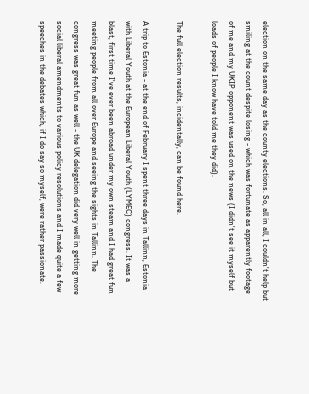election on the same day as the county elections. So, all in all, I couldn't help but smiling at the count despite losing - which was fortunate as apparently footage of me and my UKIP opponent was used on the news (I didn't see it myself but loads of people I know have told me they did).

The full election results, incidentally, can be found here.

A trip to Estonia - at the end of February I spent three days in Tallinn, Estonia with Liberal Youth at the European Liberal Youth (LYMEC) congress. It was a blast, first time I've ever been abroad under my own steam and I had great fun meeting people from all over Europe and seeing the sights in Tallinn. The congress was great fun as well - the UK delegation did very well in getting more social liberal amendments to various policy resolutions and I made quite a few speeches in the debates which, if I do say so myself, were rather passionate.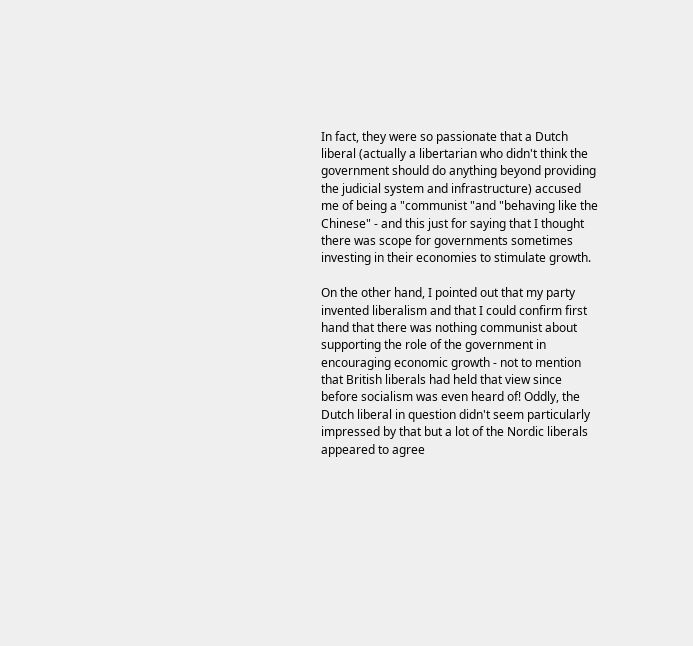In fact, they were so passionate that a Dutch liberal (actually a libertarian who didn't think the government should do anything beyond providing the judicial system and infrastructure) accused me of being a "communist "and "behaving like the Chinese" - and this just for saying that I thought there was scope for governments sometimes investing in their economies to stimulate growth.

On the other hand, I pointed out that my party invented liberalism and that I could confirm first hand that there was nothing communist about supporting the role of the government in encouraging economic growth - not to mention that British liberals had held that view since before socialism was even heard of! Oddly, the Dutch liberal in question didn't seem particularly impressed by that but a lot of the Nordic liberals appeared to agree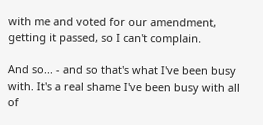with me and voted for our amendment, getting it passed, so I can't complain.

And so... - and so that's what I've been busy with. It's a real shame I've been busy with all of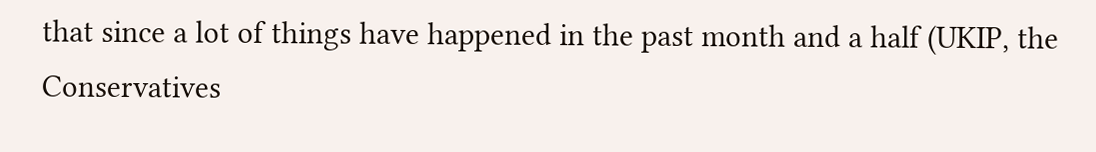that since a lot of things have happened in the past month and a half (UKIP, the Conservatives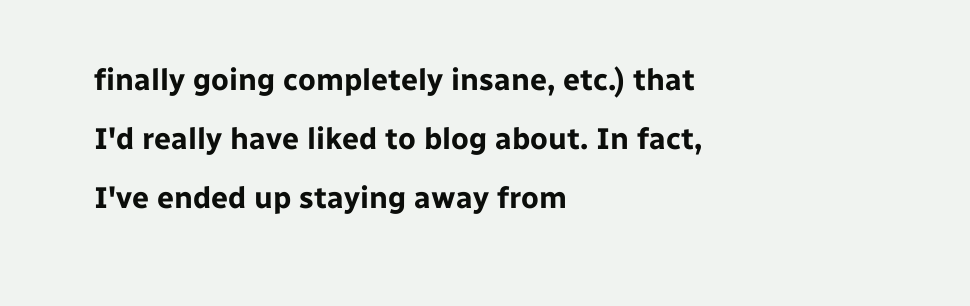finally going completely insane, etc.) that I'd really have liked to blog about. In fact, I've ended up staying away from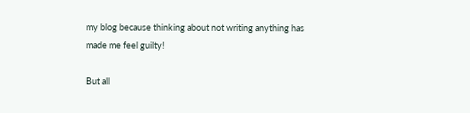my blog because thinking about not writing anything has made me feel guilty!

But all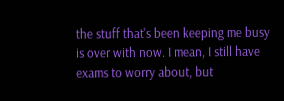the stuff that's been keeping me busy is over with now. I mean, I still have exams to worry about, but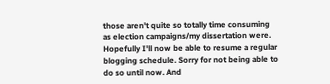those aren't quite so totally time consuming as election campaigns/my dissertation were. Hopefully I'll now be able to resume a regular blogging schedule. Sorry for not being able to do so until now. And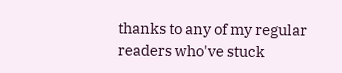thanks to any of my regular readers who've stuck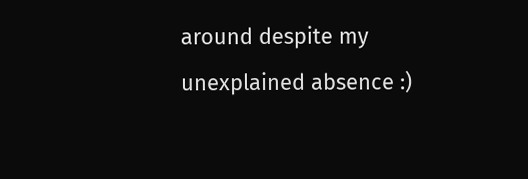around despite my unexplained absence :)